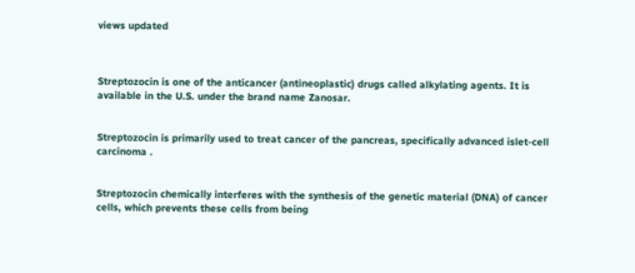views updated



Streptozocin is one of the anticancer (antineoplastic) drugs called alkylating agents. It is available in the U.S. under the brand name Zanosar.


Streptozocin is primarily used to treat cancer of the pancreas, specifically advanced islet-cell carcinoma .


Streptozocin chemically interferes with the synthesis of the genetic material (DNA) of cancer cells, which prevents these cells from being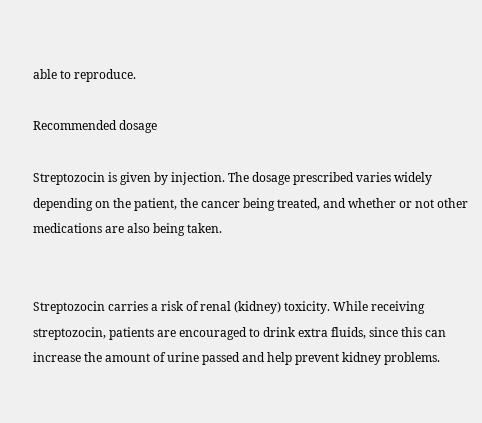able to reproduce.

Recommended dosage

Streptozocin is given by injection. The dosage prescribed varies widely depending on the patient, the cancer being treated, and whether or not other medications are also being taken.


Streptozocin carries a risk of renal (kidney) toxicity. While receiving streptozocin, patients are encouraged to drink extra fluids, since this can increase the amount of urine passed and help prevent kidney problems.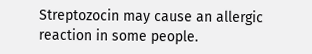Streptozocin may cause an allergic reaction in some people.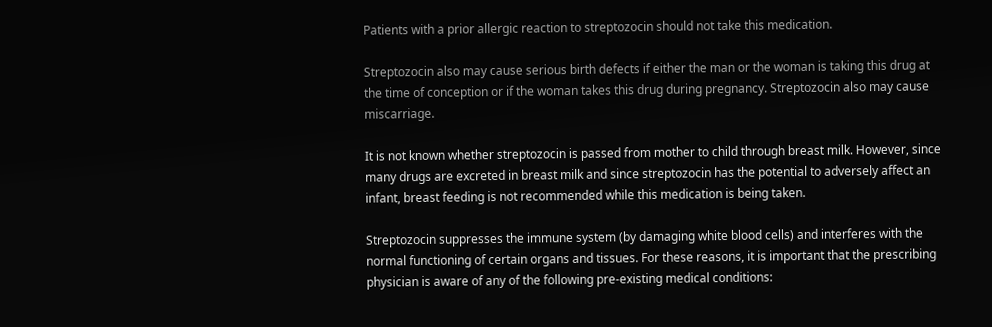Patients with a prior allergic reaction to streptozocin should not take this medication.

Streptozocin also may cause serious birth defects if either the man or the woman is taking this drug at the time of conception or if the woman takes this drug during pregnancy. Streptozocin also may cause miscarriage.

It is not known whether streptozocin is passed from mother to child through breast milk. However, since many drugs are excreted in breast milk and since streptozocin has the potential to adversely affect an infant, breast feeding is not recommended while this medication is being taken.

Streptozocin suppresses the immune system (by damaging white blood cells) and interferes with the normal functioning of certain organs and tissues. For these reasons, it is important that the prescribing physician is aware of any of the following pre-existing medical conditions: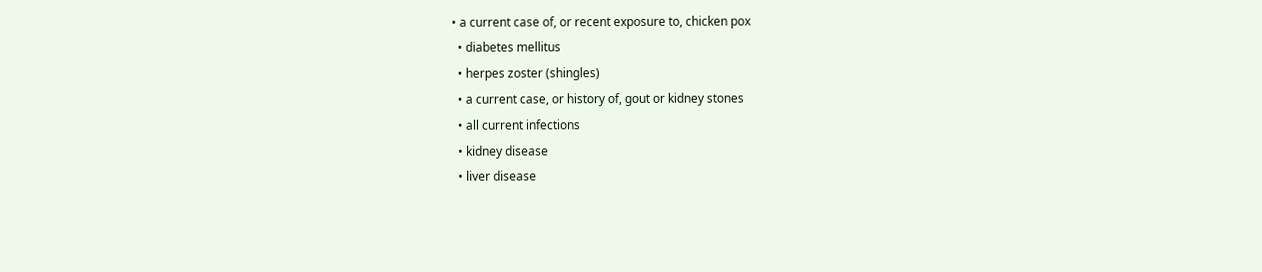• a current case of, or recent exposure to, chicken pox
  • diabetes mellitus
  • herpes zoster (shingles)
  • a current case, or history of, gout or kidney stones
  • all current infections
  • kidney disease
  • liver disease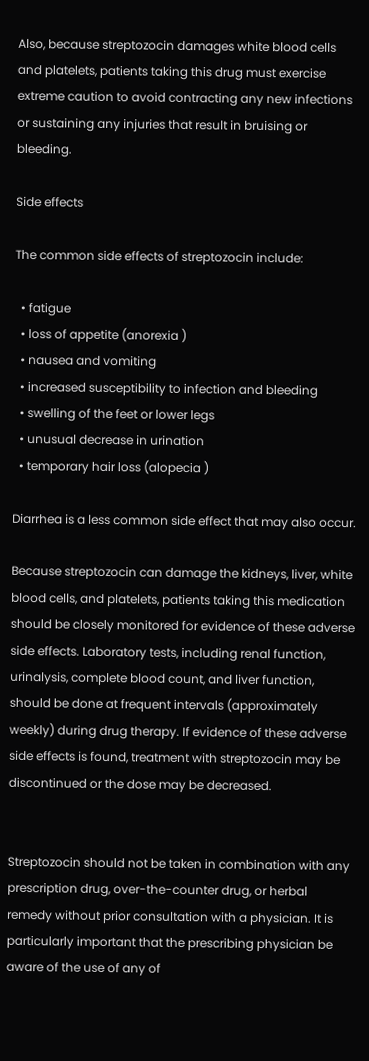Also, because streptozocin damages white blood cells and platelets, patients taking this drug must exercise extreme caution to avoid contracting any new infections or sustaining any injuries that result in bruising or bleeding.

Side effects

The common side effects of streptozocin include:

  • fatigue
  • loss of appetite (anorexia )
  • nausea and vomiting
  • increased susceptibility to infection and bleeding
  • swelling of the feet or lower legs
  • unusual decrease in urination
  • temporary hair loss (alopecia )

Diarrhea is a less common side effect that may also occur.

Because streptozocin can damage the kidneys, liver, white blood cells, and platelets, patients taking this medication should be closely monitored for evidence of these adverse side effects. Laboratory tests, including renal function, urinalysis, complete blood count, and liver function, should be done at frequent intervals (approximately weekly) during drug therapy. If evidence of these adverse side effects is found, treatment with streptozocin may be discontinued or the dose may be decreased.


Streptozocin should not be taken in combination with any prescription drug, over-the-counter drug, or herbal remedy without prior consultation with a physician. It is particularly important that the prescribing physician be aware of the use of any of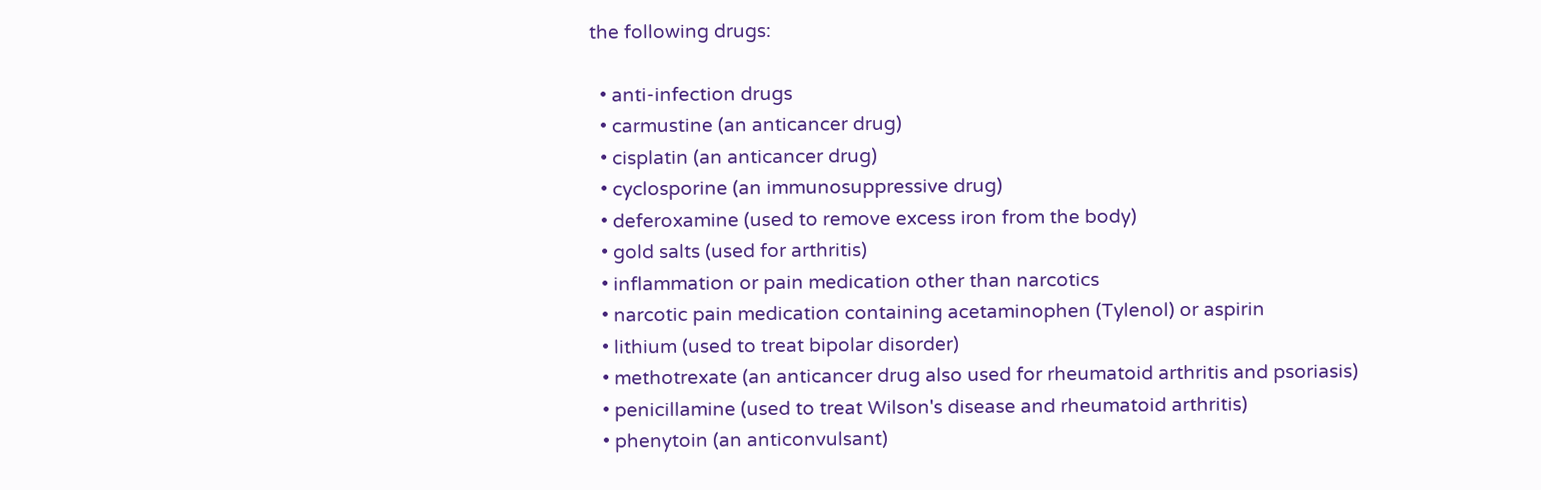the following drugs:

  • anti-infection drugs
  • carmustine (an anticancer drug)
  • cisplatin (an anticancer drug)
  • cyclosporine (an immunosuppressive drug)
  • deferoxamine (used to remove excess iron from the body)
  • gold salts (used for arthritis)
  • inflammation or pain medication other than narcotics
  • narcotic pain medication containing acetaminophen (Tylenol) or aspirin
  • lithium (used to treat bipolar disorder)
  • methotrexate (an anticancer drug also used for rheumatoid arthritis and psoriasis)
  • penicillamine (used to treat Wilson's disease and rheumatoid arthritis)
  • phenytoin (an anticonvulsant)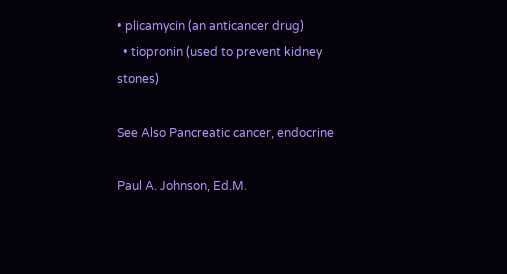• plicamycin (an anticancer drug)
  • tiopronin (used to prevent kidney stones)

See Also Pancreatic cancer, endocrine

Paul A. Johnson, Ed.M.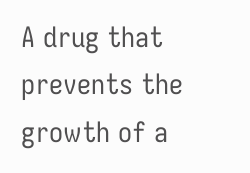A drug that prevents the growth of a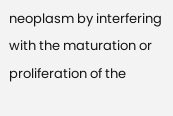neoplasm by interfering with the maturation or proliferation of the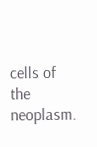cells of the neoplasm.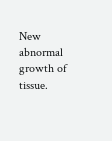New abnormal growth of tissue.